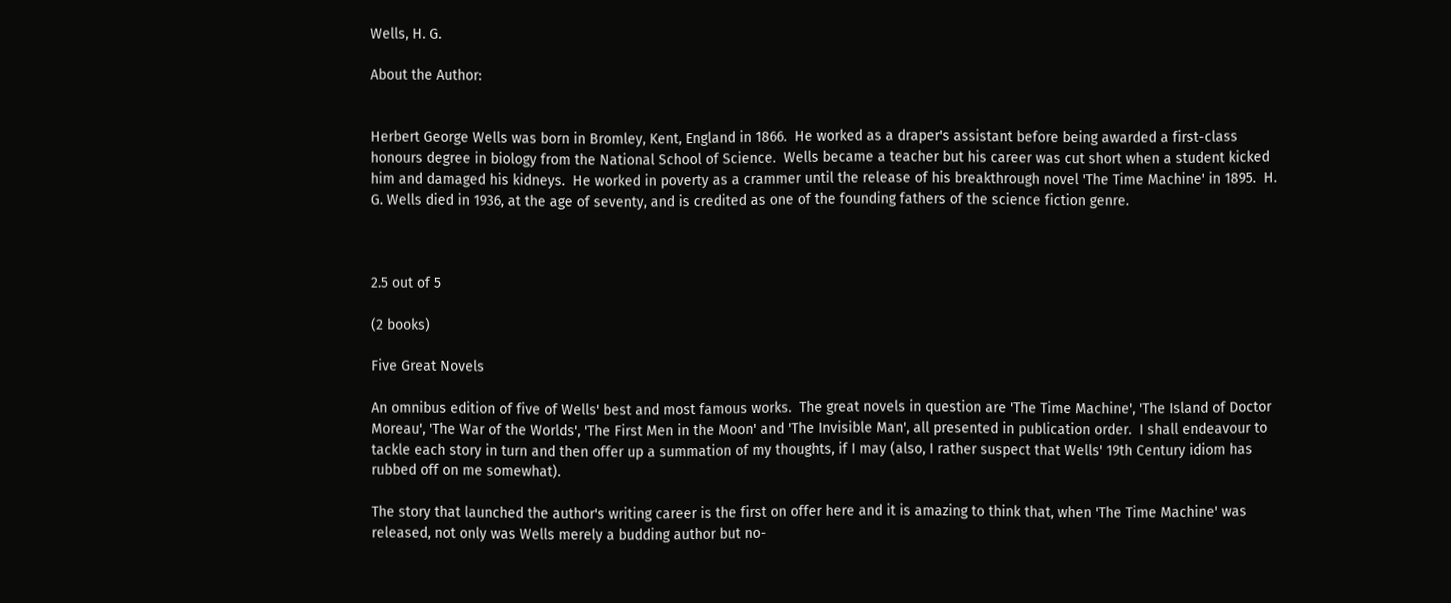Wells, H. G.

About the Author:


Herbert George Wells was born in Bromley, Kent, England in 1866.  He worked as a draper's assistant before being awarded a first-class honours degree in biology from the National School of Science.  Wells became a teacher but his career was cut short when a student kicked him and damaged his kidneys.  He worked in poverty as a crammer until the release of his breakthrough novel 'The Time Machine' in 1895.  H. G. Wells died in 1936, at the age of seventy, and is credited as one of the founding fathers of the science fiction genre.



2.5 out of 5

(2 books)

Five Great Novels

An omnibus edition of five of Wells' best and most famous works.  The great novels in question are 'The Time Machine', 'The Island of Doctor Moreau', 'The War of the Worlds', 'The First Men in the Moon' and 'The Invisible Man', all presented in publication order.  I shall endeavour to tackle each story in turn and then offer up a summation of my thoughts, if I may (also, I rather suspect that Wells' 19th Century idiom has rubbed off on me somewhat).

The story that launched the author's writing career is the first on offer here and it is amazing to think that, when 'The Time Machine' was released, not only was Wells merely a budding author but no-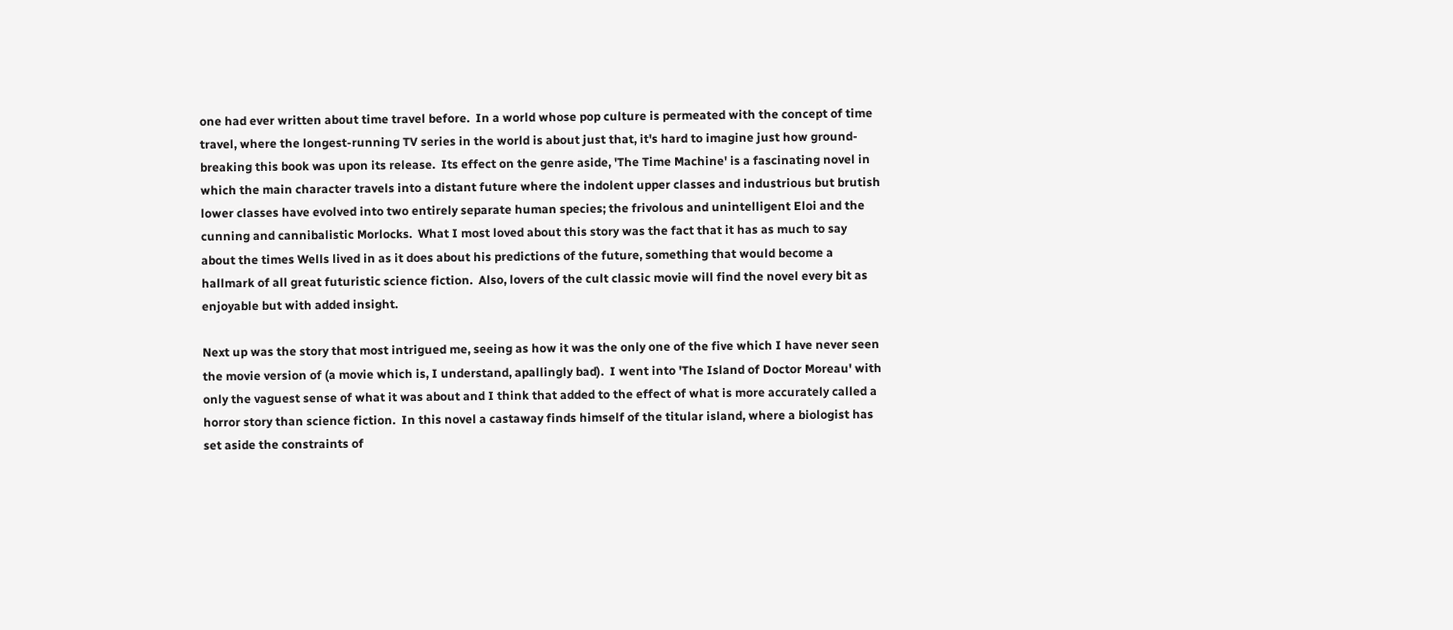one had ever written about time travel before.  In a world whose pop culture is permeated with the concept of time travel, where the longest-running TV series in the world is about just that, it's hard to imagine just how ground-breaking this book was upon its release.  Its effect on the genre aside, 'The Time Machine' is a fascinating novel in which the main character travels into a distant future where the indolent upper classes and industrious but brutish lower classes have evolved into two entirely separate human species; the frivolous and unintelligent Eloi and the cunning and cannibalistic Morlocks.  What I most loved about this story was the fact that it has as much to say about the times Wells lived in as it does about his predictions of the future, something that would become a hallmark of all great futuristic science fiction.  Also, lovers of the cult classic movie will find the novel every bit as enjoyable but with added insight.

Next up was the story that most intrigued me, seeing as how it was the only one of the five which I have never seen the movie version of (a movie which is, I understand, apallingly bad).  I went into 'The Island of Doctor Moreau' with only the vaguest sense of what it was about and I think that added to the effect of what is more accurately called a horror story than science fiction.  In this novel a castaway finds himself of the titular island, where a biologist has set aside the constraints of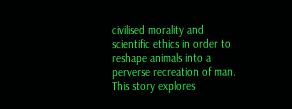civilised morality and scientific ethics in order to reshape animals into a perverse recreation of man.  This story explores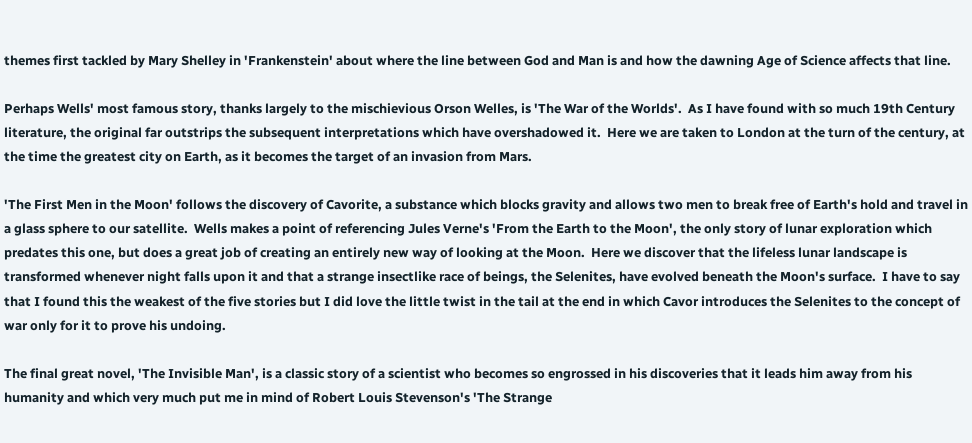themes first tackled by Mary Shelley in 'Frankenstein' about where the line between God and Man is and how the dawning Age of Science affects that line.

Perhaps Wells' most famous story, thanks largely to the mischievious Orson Welles, is 'The War of the Worlds'.  As I have found with so much 19th Century literature, the original far outstrips the subsequent interpretations which have overshadowed it.  Here we are taken to London at the turn of the century, at the time the greatest city on Earth, as it becomes the target of an invasion from Mars.

'The First Men in the Moon' follows the discovery of Cavorite, a substance which blocks gravity and allows two men to break free of Earth's hold and travel in a glass sphere to our satellite.  Wells makes a point of referencing Jules Verne's 'From the Earth to the Moon', the only story of lunar exploration which predates this one, but does a great job of creating an entirely new way of looking at the Moon.  Here we discover that the lifeless lunar landscape is transformed whenever night falls upon it and that a strange insectlike race of beings, the Selenites, have evolved beneath the Moon's surface.  I have to say that I found this the weakest of the five stories but I did love the little twist in the tail at the end in which Cavor introduces the Selenites to the concept of war only for it to prove his undoing.

The final great novel, 'The Invisible Man', is a classic story of a scientist who becomes so engrossed in his discoveries that it leads him away from his humanity and which very much put me in mind of Robert Louis Stevenson's 'The Strange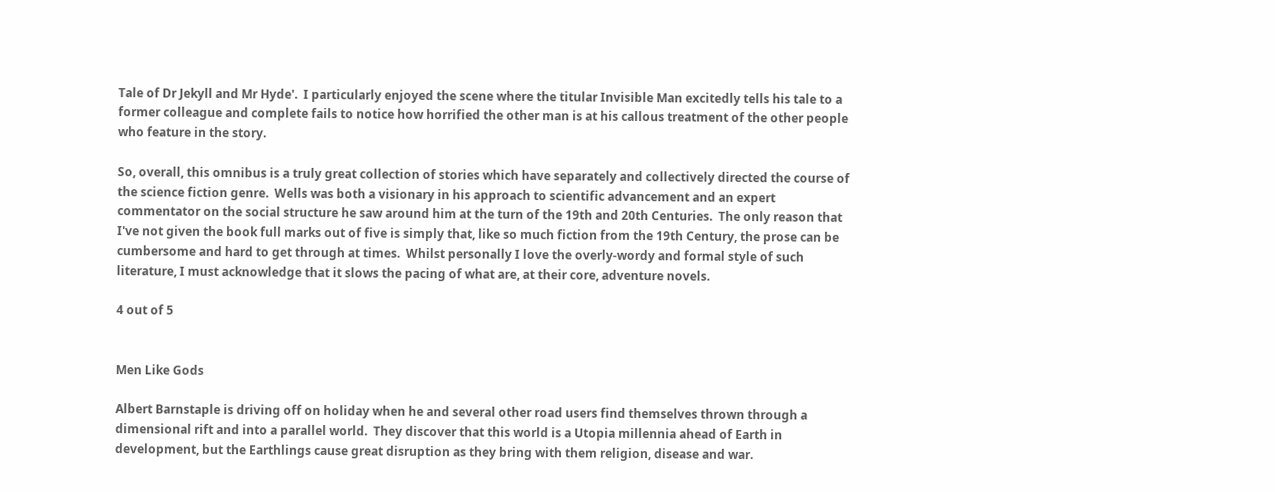Tale of Dr Jekyll and Mr Hyde'.  I particularly enjoyed the scene where the titular Invisible Man excitedly tells his tale to a former colleague and complete fails to notice how horrified the other man is at his callous treatment of the other people who feature in the story.

So, overall, this omnibus is a truly great collection of stories which have separately and collectively directed the course of the science fiction genre.  Wells was both a visionary in his approach to scientific advancement and an expert commentator on the social structure he saw around him at the turn of the 19th and 20th Centuries.  The only reason that I've not given the book full marks out of five is simply that, like so much fiction from the 19th Century, the prose can be cumbersome and hard to get through at times.  Whilst personally I love the overly-wordy and formal style of such literature, I must acknowledge that it slows the pacing of what are, at their core, adventure novels.

4 out of 5


Men Like Gods

Albert Barnstaple is driving off on holiday when he and several other road users find themselves thrown through a dimensional rift and into a parallel world.  They discover that this world is a Utopia millennia ahead of Earth in development, but the Earthlings cause great disruption as they bring with them religion, disease and war.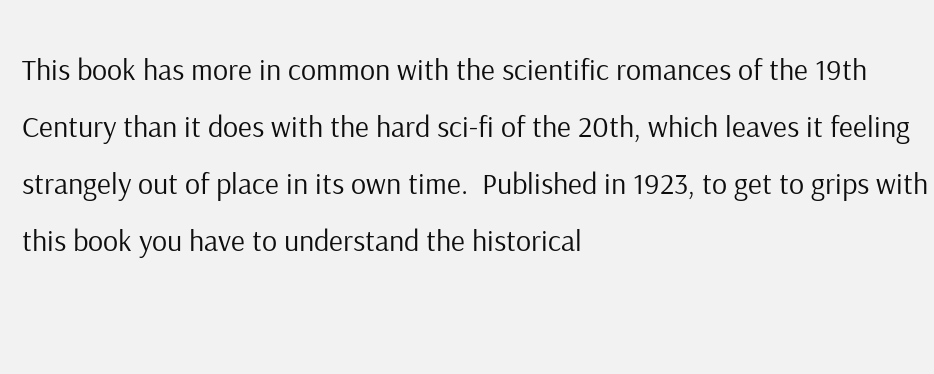This book has more in common with the scientific romances of the 19th Century than it does with the hard sci-fi of the 20th, which leaves it feeling strangely out of place in its own time.  Published in 1923, to get to grips with this book you have to understand the historical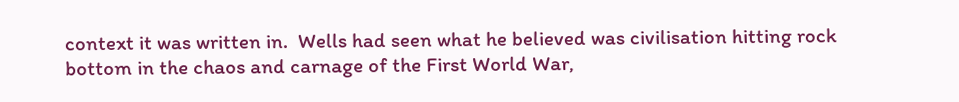context it was written in.  Wells had seen what he believed was civilisation hitting rock bottom in the chaos and carnage of the First World War,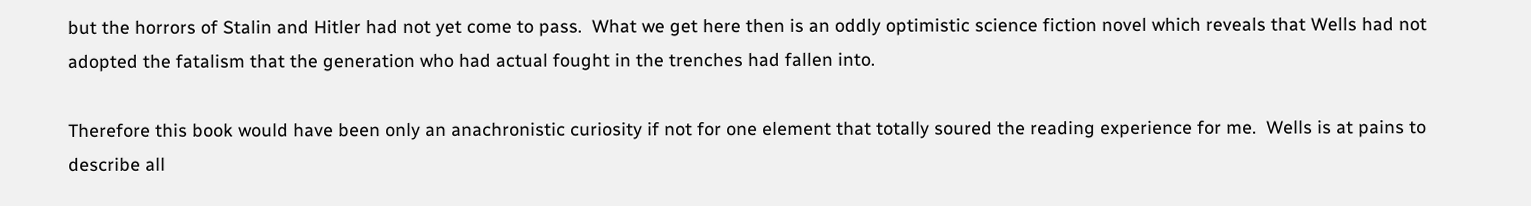but the horrors of Stalin and Hitler had not yet come to pass.  What we get here then is an oddly optimistic science fiction novel which reveals that Wells had not adopted the fatalism that the generation who had actual fought in the trenches had fallen into.

Therefore this book would have been only an anachronistic curiosity if not for one element that totally soured the reading experience for me.  Wells is at pains to describe all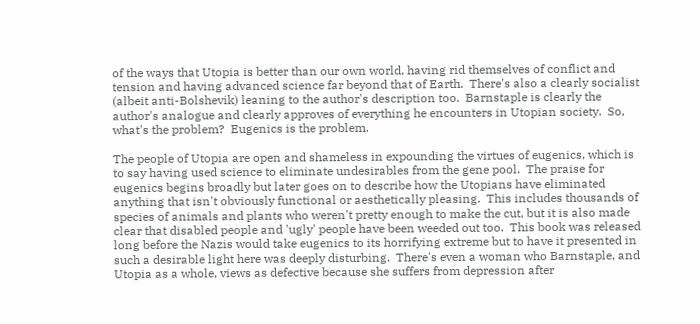of the ways that Utopia is better than our own world, having rid themselves of conflict and tension and having advanced science far beyond that of Earth.  There's also a clearly socialist (albeit anti-Bolshevik) leaning to the author's description too.  Barnstaple is clearly the author's analogue and clearly approves of everything he encounters in Utopian society.  So, what's the problem?  Eugenics is the problem.

The people of Utopia are open and shameless in expounding the virtues of eugenics, which is to say having used science to eliminate undesirables from the gene pool.  The praise for eugenics begins broadly but later goes on to describe how the Utopians have eliminated anything that isn't obviously functional or aesthetically pleasing.  This includes thousands of species of animals and plants who weren't pretty enough to make the cut, but it is also made clear that disabled people and 'ugly' people have been weeded out too.  This book was released long before the Nazis would take eugenics to its horrifying extreme but to have it presented in such a desirable light here was deeply disturbing.  There's even a woman who Barnstaple, and Utopia as a whole, views as defective because she suffers from depression after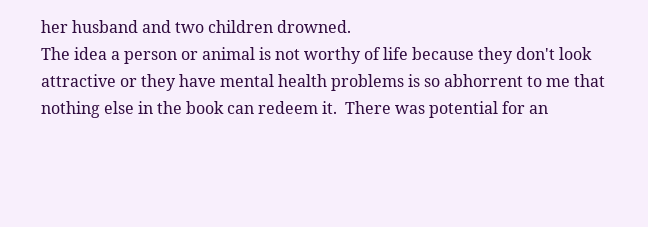her husband and two children drowned.
The idea a person or animal is not worthy of life because they don't look attractive or they have mental health problems is so abhorrent to me that nothing else in the book can redeem it.  There was potential for an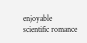enjoyable scientific romance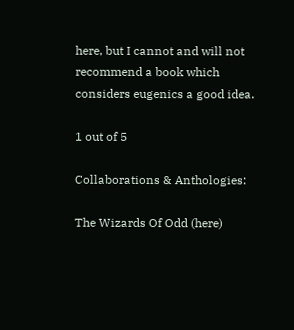here, but I cannot and will not recommend a book which considers eugenics a good idea.

1 out of 5

Collaborations & Anthologies:

The Wizards Of Odd (here)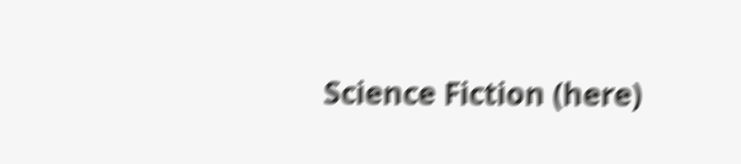Science Fiction (here)